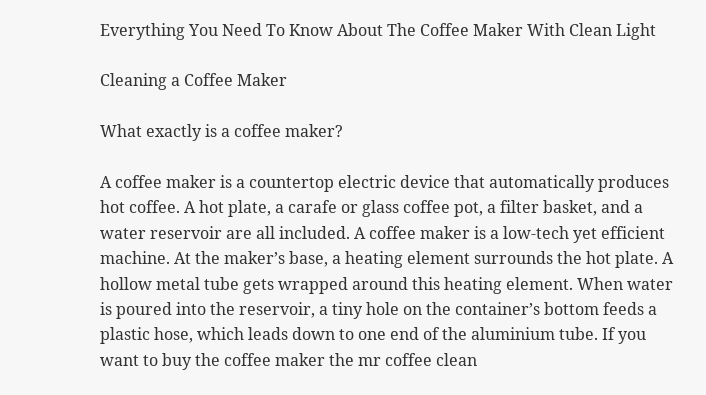Everything You Need To Know About The Coffee Maker With Clean Light

Cleaning a Coffee Maker

What exactly is a coffee maker?

A coffee maker is a countertop electric device that automatically produces hot coffee. A hot plate, a carafe or glass coffee pot, a filter basket, and a water reservoir are all included. A coffee maker is a low-tech yet efficient machine. At the maker’s base, a heating element surrounds the hot plate. A hollow metal tube gets wrapped around this heating element. When water is poured into the reservoir, a tiny hole on the container’s bottom feeds a plastic hose, which leads down to one end of the aluminium tube. If you want to buy the coffee maker the mr coffee clean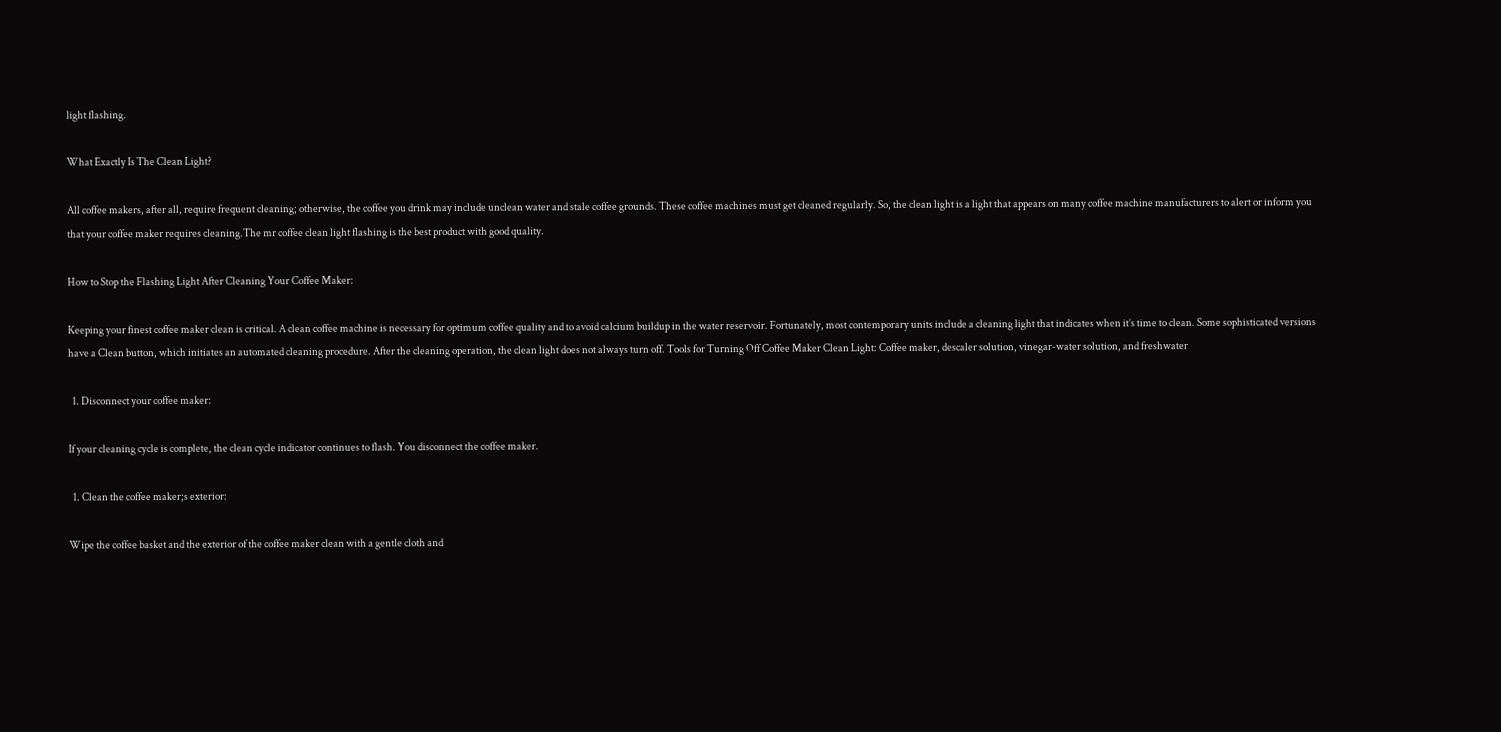light flashing.

What Exactly Is The Clean Light?

All coffee makers, after all, require frequent cleaning; otherwise, the coffee you drink may include unclean water and stale coffee grounds. These coffee machines must get cleaned regularly. So, the clean light is a light that appears on many coffee machine manufacturers to alert or inform you that your coffee maker requires cleaning.The mr coffee clean light flashing is the best product with good quality.

How to Stop the Flashing Light After Cleaning Your Coffee Maker:

Keeping your finest coffee maker clean is critical. A clean coffee machine is necessary for optimum coffee quality and to avoid calcium buildup in the water reservoir. Fortunately, most contemporary units include a cleaning light that indicates when it’s time to clean. Some sophisticated versions have a Clean button, which initiates an automated cleaning procedure. After the cleaning operation, the clean light does not always turn off. Tools for Turning Off Coffee Maker Clean Light: Coffee maker, descaler solution, vinegar-water solution, and freshwater

  1. Disconnect your coffee maker:

If your cleaning cycle is complete, the clean cycle indicator continues to flash. You disconnect the coffee maker.

  1. Clean the coffee maker;s exterior:

Wipe the coffee basket and the exterior of the coffee maker clean with a gentle cloth and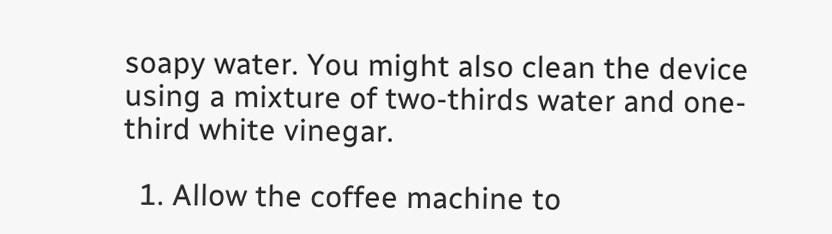soapy water. You might also clean the device using a mixture of two-thirds water and one-third white vinegar.

  1. Allow the coffee machine to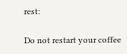rest:

Do not restart your coffee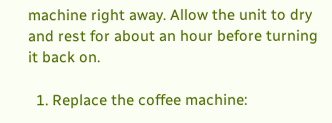machine right away. Allow the unit to dry and rest for about an hour before turning it back on.

  1. Replace the coffee machine: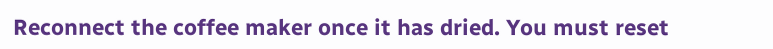Reconnect the coffee maker once it has dried. You must reset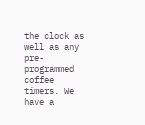the clock as well as any pre-programmed coffee timers. We have a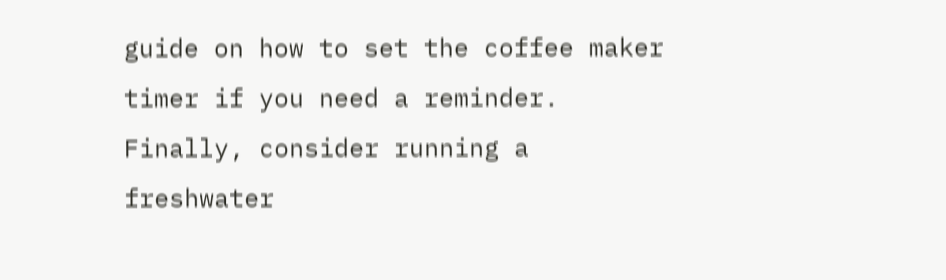guide on how to set the coffee maker timer if you need a reminder. Finally, consider running a freshwater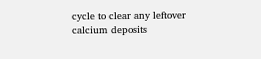cycle to clear any leftover calcium deposits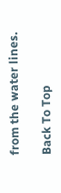from the water lines.

Back To Top